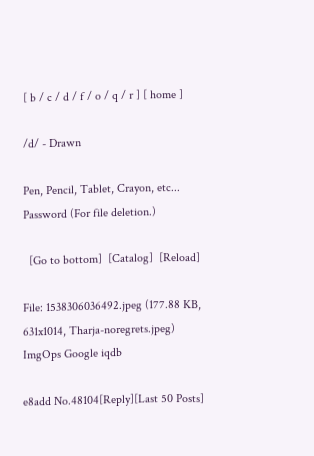[ b / c / d / f / o / q / r ] [ home ]

/d/ - Drawn

Pen, Pencil, Tablet, Crayon, etc...
Password (For file deletion.)

  [Go to bottom]  [Catalog]  [Reload]

File: 1538306036492.jpeg (177.88 KB, 631x1014, Tharja-noregrets.jpeg) ImgOps Google iqdb

e8add No.48104[Reply][Last 50 Posts]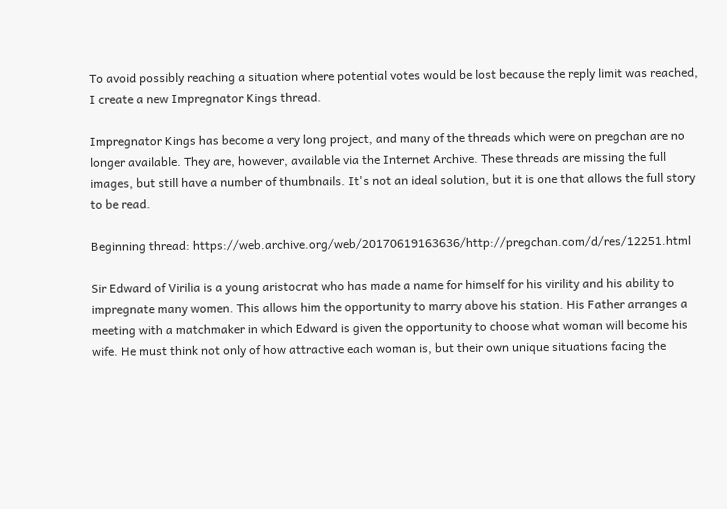To avoid possibly reaching a situation where potential votes would be lost because the reply limit was reached, I create a new Impregnator Kings thread.

Impregnator Kings has become a very long project, and many of the threads which were on pregchan are no longer available. They are, however, available via the Internet Archive. These threads are missing the full images, but still have a number of thumbnails. It's not an ideal solution, but it is one that allows the full story to be read.

Beginning thread: https://web.archive.org/web/20170619163636/http://pregchan.com/d/res/12251.html

Sir Edward of Virilia is a young aristocrat who has made a name for himself for his virility and his ability to impregnate many women. This allows him the opportunity to marry above his station. His Father arranges a meeting with a matchmaker in which Edward is given the opportunity to choose what woman will become his wife. He must think not only of how attractive each woman is, but their own unique situations facing the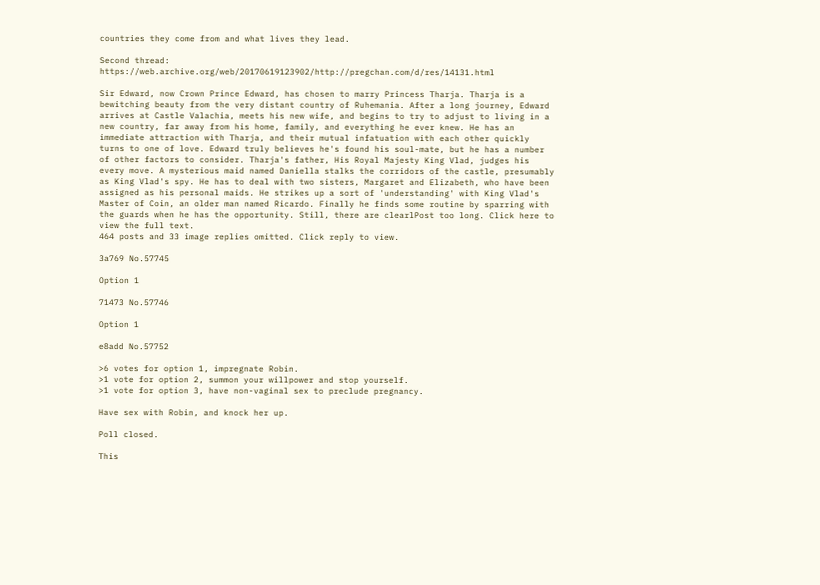countries they come from and what lives they lead.

Second thread: https://web.archive.org/web/20170619123902/http://pregchan.com/d/res/14131.html

Sir Edward, now Crown Prince Edward, has chosen to marry Princess Tharja. Tharja is a bewitching beauty from the very distant country of Ruhemania. After a long journey, Edward arrives at Castle Valachia, meets his new wife, and begins to try to adjust to living in a new country, far away from his home, family, and everything he ever knew. He has an immediate attraction with Tharja, and their mutual infatuation with each other quickly turns to one of love. Edward truly believes he's found his soul-mate, but he has a number of other factors to consider. Tharja's father, His Royal Majesty King Vlad, judges his every move. A mysterious maid named Daniella stalks the corridors of the castle, presumably as King Vlad's spy. He has to deal with two sisters, Margaret and Elizabeth, who have been assigned as his personal maids. He strikes up a sort of 'understanding' with King Vlad's Master of Coin, an older man named Ricardo. Finally he finds some routine by sparring with the guards when he has the opportunity. Still, there are clearlPost too long. Click here to view the full text.
464 posts and 33 image replies omitted. Click reply to view.

3a769 No.57745

Option 1

71473 No.57746

Option 1

e8add No.57752

>6 votes for option 1, impregnate Robin.
>1 vote for option 2, summon your willpower and stop yourself.
>1 vote for option 3, have non-vaginal sex to preclude pregnancy.

Have sex with Robin, and knock her up.

Poll closed.

This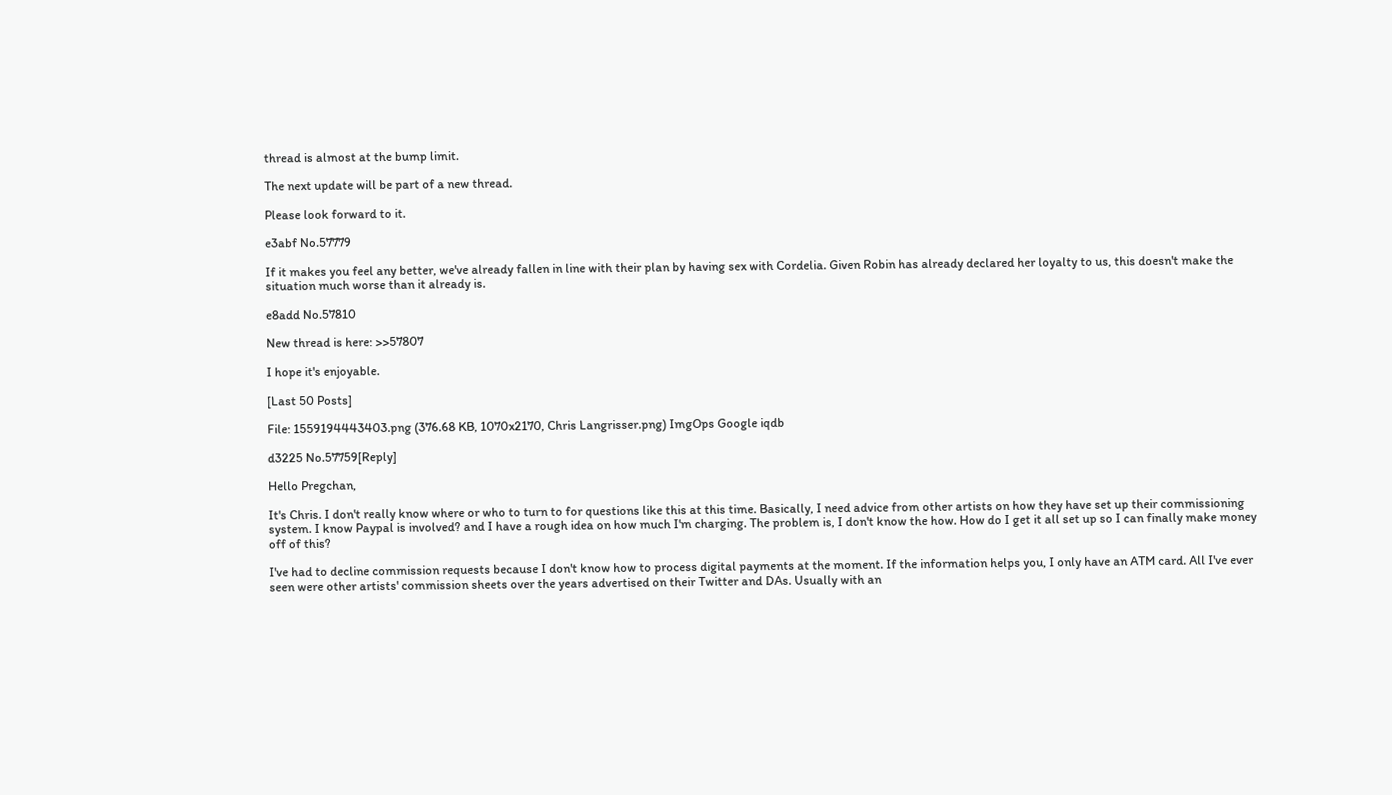thread is almost at the bump limit.

The next update will be part of a new thread.

Please look forward to it.

e3abf No.57779

If it makes you feel any better, we've already fallen in line with their plan by having sex with Cordelia. Given Robin has already declared her loyalty to us, this doesn't make the situation much worse than it already is.

e8add No.57810

New thread is here: >>57807

I hope it's enjoyable.

[Last 50 Posts]

File: 1559194443403.png (376.68 KB, 1070x2170, Chris Langrisser.png) ImgOps Google iqdb

d3225 No.57759[Reply]

Hello Pregchan,

It's Chris. I don't really know where or who to turn to for questions like this at this time. Basically, I need advice from other artists on how they have set up their commissioning system. I know Paypal is involved? and I have a rough idea on how much I'm charging. The problem is, I don't know the how. How do I get it all set up so I can finally make money off of this?

I've had to decline commission requests because I don't know how to process digital payments at the moment. If the information helps you, I only have an ATM card. All I've ever seen were other artists' commission sheets over the years advertised on their Twitter and DAs. Usually with an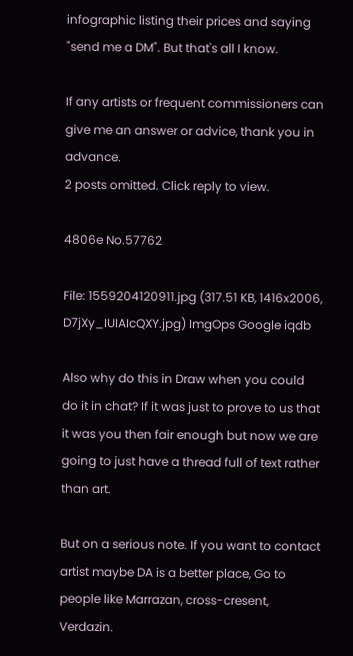infographic listing their prices and saying "send me a DM". But that's all I know.

If any artists or frequent commissioners can give me an answer or advice, thank you in advance.
2 posts omitted. Click reply to view.

4806e No.57762

File: 1559204120911.jpg (317.51 KB, 1416x2006, D7jXy_IUIAIcQXY.jpg) ImgOps Google iqdb

Also why do this in Draw when you could do it in chat? If it was just to prove to us that it was you then fair enough but now we are going to just have a thread full of text rather than art.

But on a serious note. If you want to contact artist maybe DA is a better place, Go to people like Marrazan, cross-cresent, Verdazin.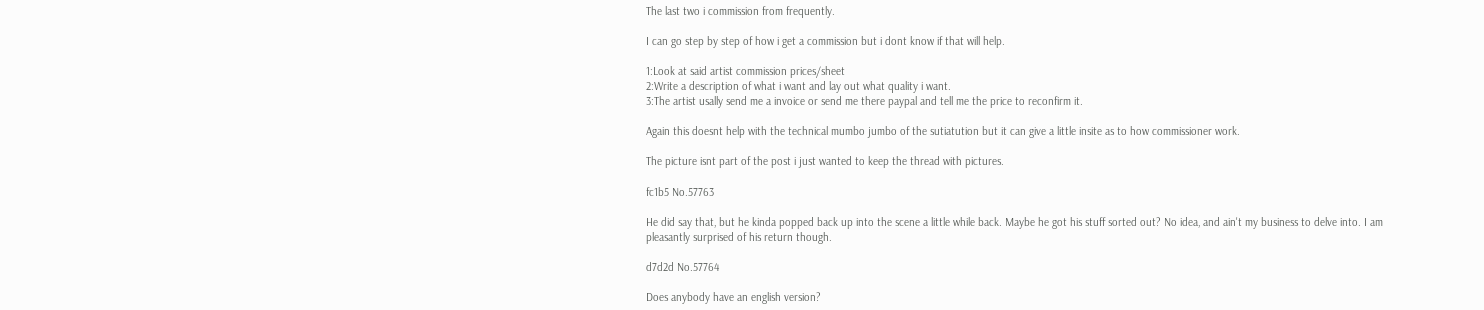The last two i commission from frequently.

I can go step by step of how i get a commission but i dont know if that will help.

1:Look at said artist commission prices/sheet
2:Write a description of what i want and lay out what quality i want.
3:The artist usally send me a invoice or send me there paypal and tell me the price to reconfirm it.

Again this doesnt help with the technical mumbo jumbo of the sutiatution but it can give a little insite as to how commissioner work.

The picture isnt part of the post i just wanted to keep the thread with pictures.

fc1b5 No.57763

He did say that, but he kinda popped back up into the scene a little while back. Maybe he got his stuff sorted out? No idea, and ain't my business to delve into. I am pleasantly surprised of his return though.

d7d2d No.57764

Does anybody have an english version?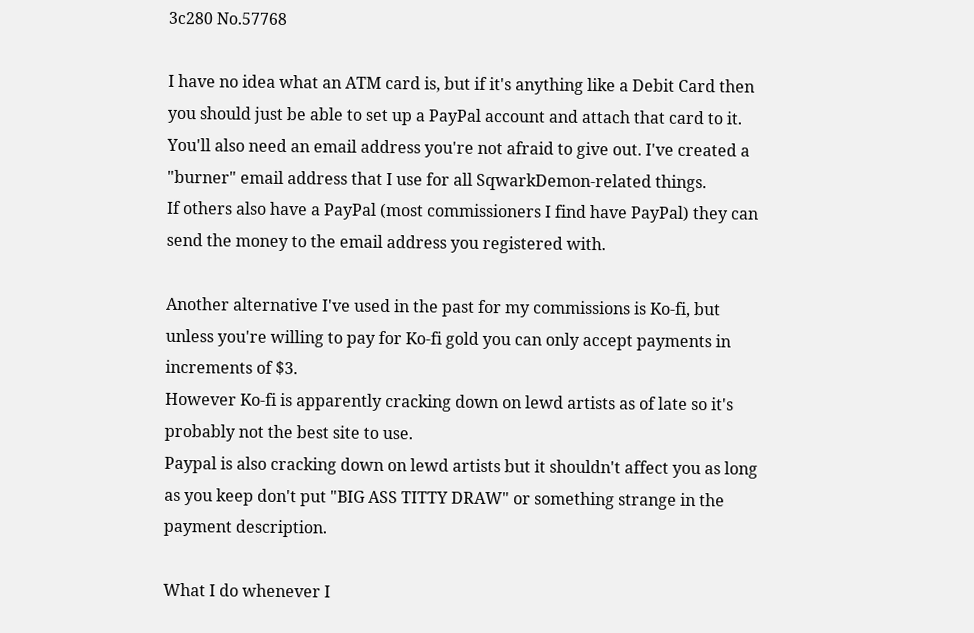3c280 No.57768

I have no idea what an ATM card is, but if it's anything like a Debit Card then you should just be able to set up a PayPal account and attach that card to it.
You'll also need an email address you're not afraid to give out. I've created a "burner" email address that I use for all SqwarkDemon-related things.
If others also have a PayPal (most commissioners I find have PayPal) they can send the money to the email address you registered with.

Another alternative I've used in the past for my commissions is Ko-fi, but unless you're willing to pay for Ko-fi gold you can only accept payments in increments of $3.
However Ko-fi is apparently cracking down on lewd artists as of late so it's probably not the best site to use.
Paypal is also cracking down on lewd artists but it shouldn't affect you as long as you keep don't put "BIG ASS TITTY DRAW" or something strange in the payment description.

What I do whenever I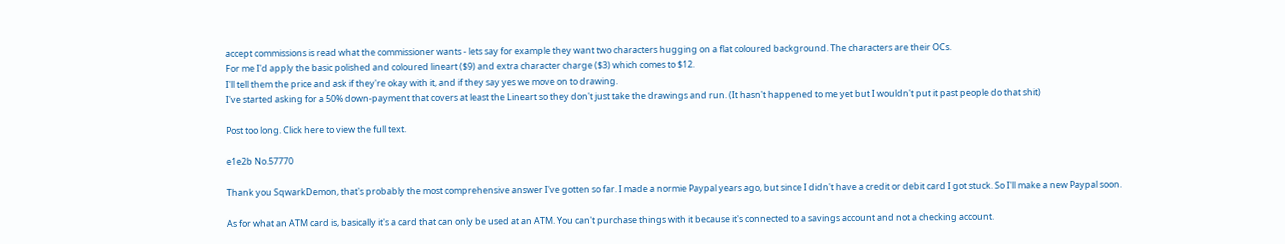accept commissions is read what the commissioner wants - lets say for example they want two characters hugging on a flat coloured background. The characters are their OCs.
For me I'd apply the basic polished and coloured lineart ($9) and extra character charge ($3) which comes to $12.
I'll tell them the price and ask if they're okay with it, and if they say yes we move on to drawing.
I've started asking for a 50% down-payment that covers at least the Lineart so they don't just take the drawings and run. (It hasn't happened to me yet but I wouldn't put it past people do that shit)

Post too long. Click here to view the full text.

e1e2b No.57770

Thank you SqwarkDemon, that's probably the most comprehensive answer I've gotten so far. I made a normie Paypal years ago, but since I didn't have a credit or debit card I got stuck. So I'll make a new Paypal soon.

As for what an ATM card is, basically it's a card that can only be used at an ATM. You can't purchase things with it because it's connected to a savings account and not a checking account.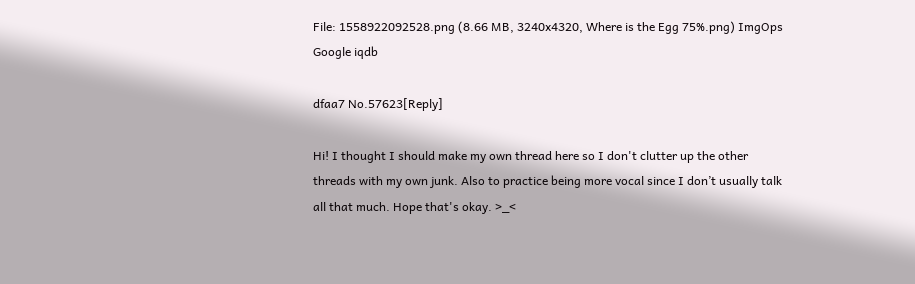File: 1558922092528.png (8.66 MB, 3240x4320, Where is the Egg 75%.png) ImgOps Google iqdb

dfaa7 No.57623[Reply]

Hi! I thought I should make my own thread here so I don't clutter up the other threads with my own junk. Also to practice being more vocal since I don’t usually talk all that much. Hope that's okay. >_<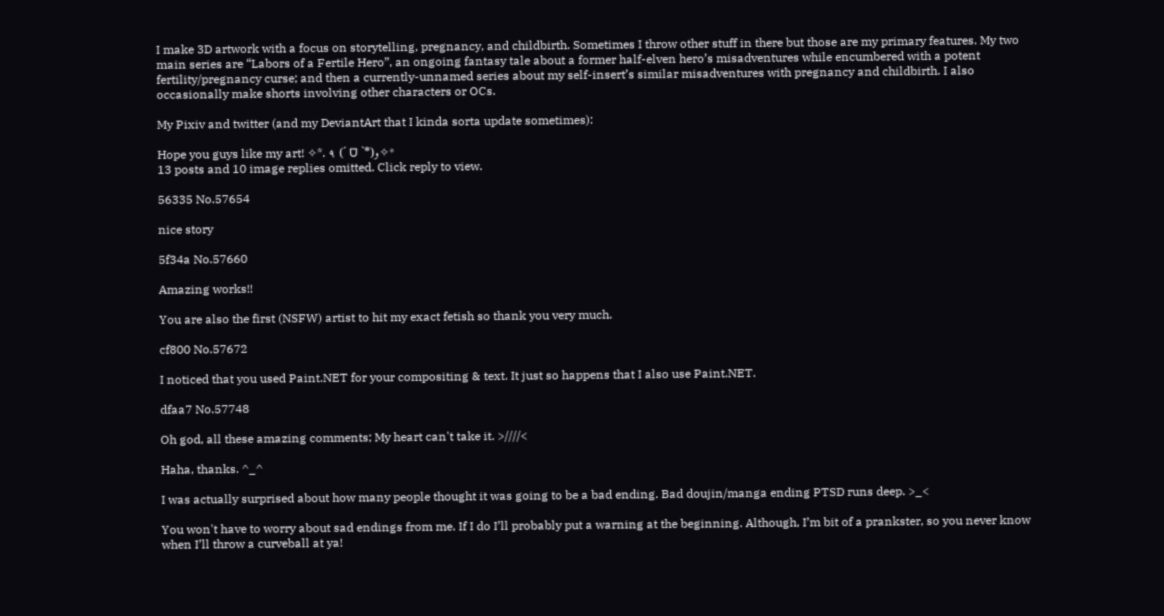I make 3D artwork with a focus on storytelling, pregnancy, and childbirth. Sometimes I throw other stuff in there but those are my primary features. My two main series are “Labors of a Fertile Hero”, an ongoing fantasy tale about a former half-elven hero’s misadventures while encumbered with a potent fertility/pregnancy curse; and then a currently-unnamed series about my self-insert’s similar misadventures with pregnancy and childbirth. I also occasionally make shorts involving other characters or OCs.

My Pixiv and twitter (and my DeviantArt that I kinda sorta update sometimes):

Hope you guys like my art! ✧*. ٩ (ˊ ᗜ ˋ*)و✧*
13 posts and 10 image replies omitted. Click reply to view.

56335 No.57654

nice story

5f34a No.57660

Amazing works!!

You are also the first (NSFW) artist to hit my exact fetish so thank you very much.

cf800 No.57672

I noticed that you used Paint.NET for your compositing & text. It just so happens that I also use Paint.NET.

dfaa7 No.57748

Oh god, all these amazing comments; My heart can't take it. >////<

Haha, thanks. ^_^

I was actually surprised about how many people thought it was going to be a bad ending. Bad doujin/manga ending PTSD runs deep. >_<

You won't have to worry about sad endings from me. If I do I’ll probably put a warning at the beginning. Although, I’m bit of a prankster, so you never know when I’ll throw a curveball at ya!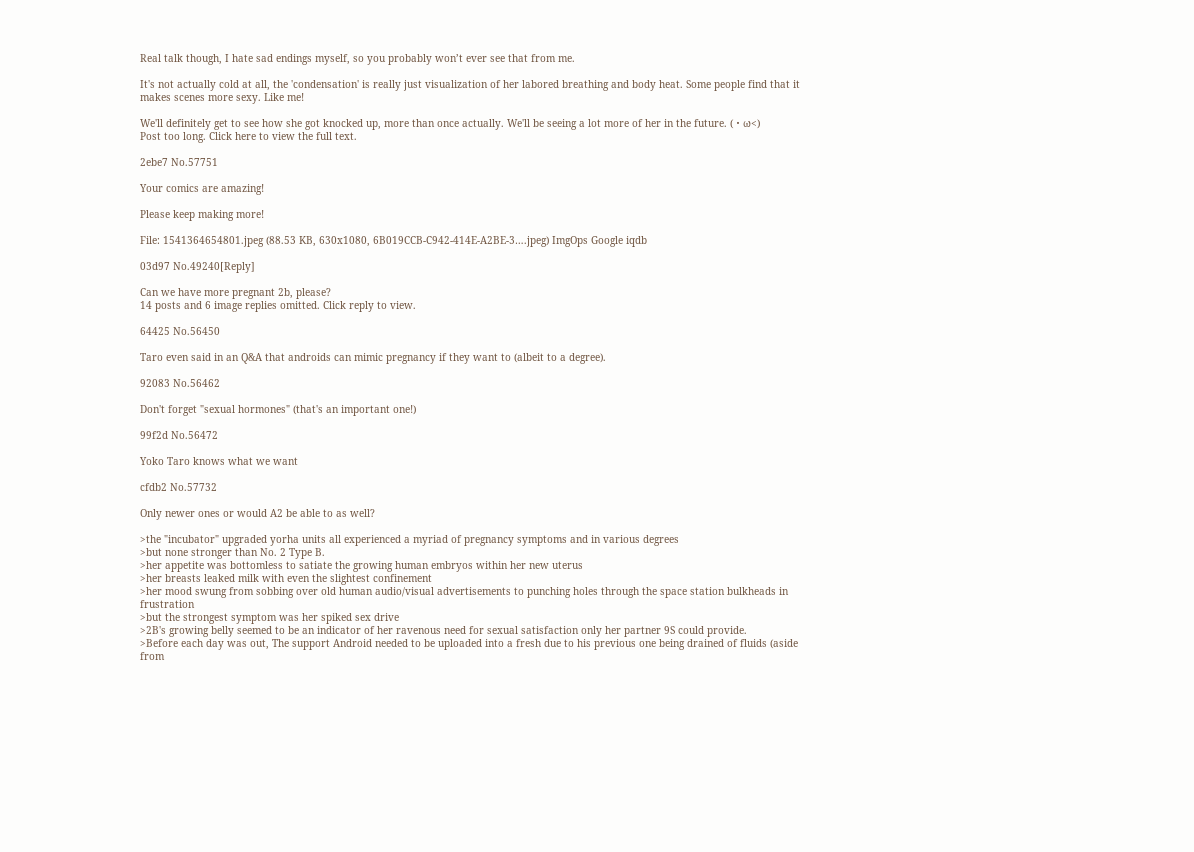Real talk though, I hate sad endings myself, so you probably won’t ever see that from me.

It's not actually cold at all, the 'condensation' is really just visualization of her labored breathing and body heat. Some people find that it makes scenes more sexy. Like me!

We'll definitely get to see how she got knocked up, more than once actually. We'll be seeing a lot more of her in the future. (・ω<)
Post too long. Click here to view the full text.

2ebe7 No.57751

Your comics are amazing!

Please keep making more!

File: 1541364654801.jpeg (88.53 KB, 630x1080, 6B019CCB-C942-414E-A2BE-3….jpeg) ImgOps Google iqdb

03d97 No.49240[Reply]

Can we have more pregnant 2b, please?
14 posts and 6 image replies omitted. Click reply to view.

64425 No.56450

Taro even said in an Q&A that androids can mimic pregnancy if they want to (albeit to a degree).

92083 No.56462

Don't forget "sexual hormones" (that's an important one!)

99f2d No.56472

Yoko Taro knows what we want

cfdb2 No.57732

Only newer ones or would A2 be able to as well?

>the "incubator" upgraded yorha units all experienced a myriad of pregnancy symptoms and in various degrees
>but none stronger than No. 2 Type B.
>her appetite was bottomless to satiate the growing human embryos within her new uterus
>her breasts leaked milk with even the slightest confinement
>her mood swung from sobbing over old human audio/visual advertisements to punching holes through the space station bulkheads in frustration
>but the strongest symptom was her spiked sex drive
>2B's growing belly seemed to be an indicator of her ravenous need for sexual satisfaction only her partner 9S could provide.
>Before each day was out, The support Android needed to be uploaded into a fresh due to his previous one being drained of fluids (aside from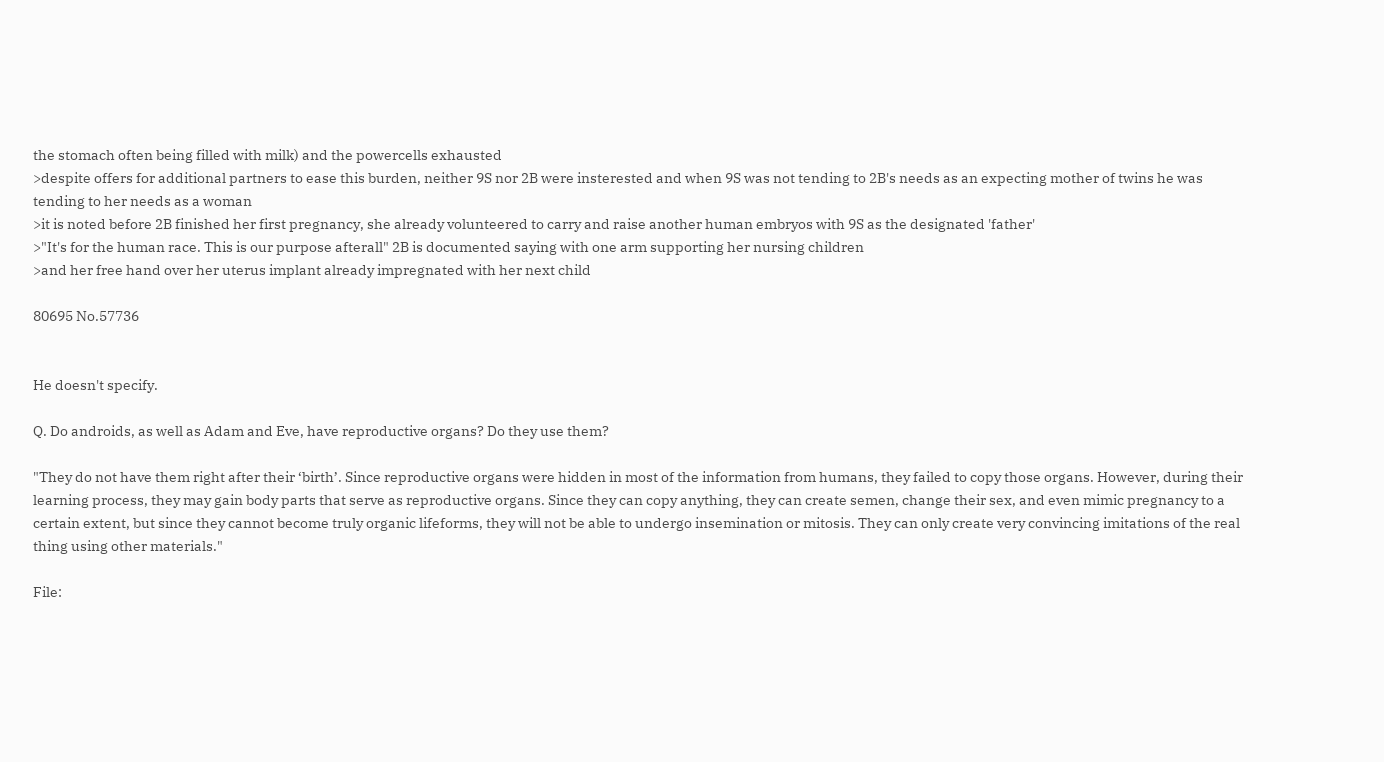the stomach often being filled with milk) and the powercells exhausted
>despite offers for additional partners to ease this burden, neither 9S nor 2B were insterested and when 9S was not tending to 2B's needs as an expecting mother of twins he was tending to her needs as a woman
>it is noted before 2B finished her first pregnancy, she already volunteered to carry and raise another human embryos with 9S as the designated 'father'
>"It's for the human race. This is our purpose afterall" 2B is documented saying with one arm supporting her nursing children
>and her free hand over her uterus implant already impregnated with her next child

80695 No.57736


He doesn't specify.

Q. Do androids, as well as Adam and Eve, have reproductive organs? Do they use them?

"They do not have them right after their ‘birth’. Since reproductive organs were hidden in most of the information from humans, they failed to copy those organs. However, during their learning process, they may gain body parts that serve as reproductive organs. Since they can copy anything, they can create semen, change their sex, and even mimic pregnancy to a certain extent, but since they cannot become truly organic lifeforms, they will not be able to undergo insemination or mitosis. They can only create very convincing imitations of the real thing using other materials."

File: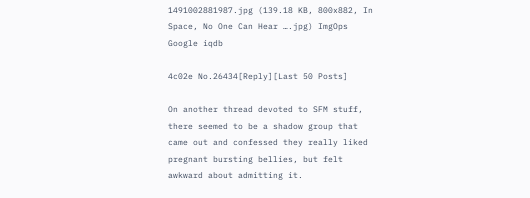1491002881987.jpg (139.18 KB, 800x882, In Space, No One Can Hear ….jpg) ImgOps Google iqdb

4c02e No.26434[Reply][Last 50 Posts]

On another thread devoted to SFM stuff, there seemed to be a shadow group that came out and confessed they really liked pregnant bursting bellies, but felt awkward about admitting it.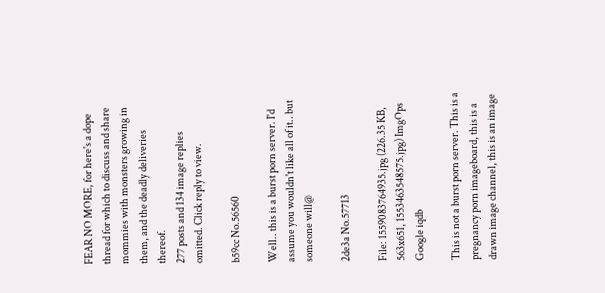FEAR NO MORE, for here's a dope thread for which to discuss and share mommies with monsters growing in them, and the deadly deliveries thereof.
277 posts and 134 image replies omitted. Click reply to view.

b59cc No.56560

Well.. this is a burst porn server. I'd assume you wouldn't like all of it.. but someone will@

2de3a No.57713

File: 1559083764935.jpg (226.35 KB, 563x651, 1553463548575.jpg) ImgOps Google iqdb

This is not a burst porn server. This is a pregnancy porn imageboard, this is a drawn image channel, this is an image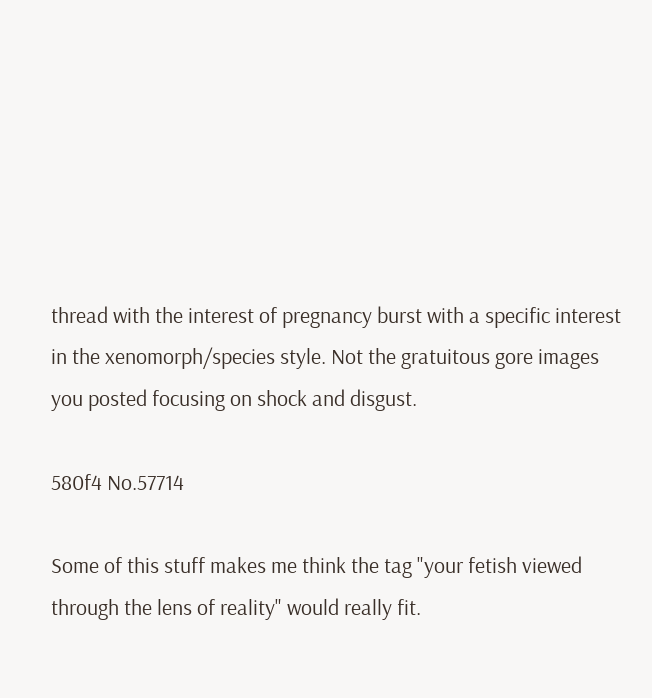thread with the interest of pregnancy burst with a specific interest in the xenomorph/species style. Not the gratuitous gore images you posted focusing on shock and disgust.

580f4 No.57714

Some of this stuff makes me think the tag "your fetish viewed through the lens of reality" would really fit.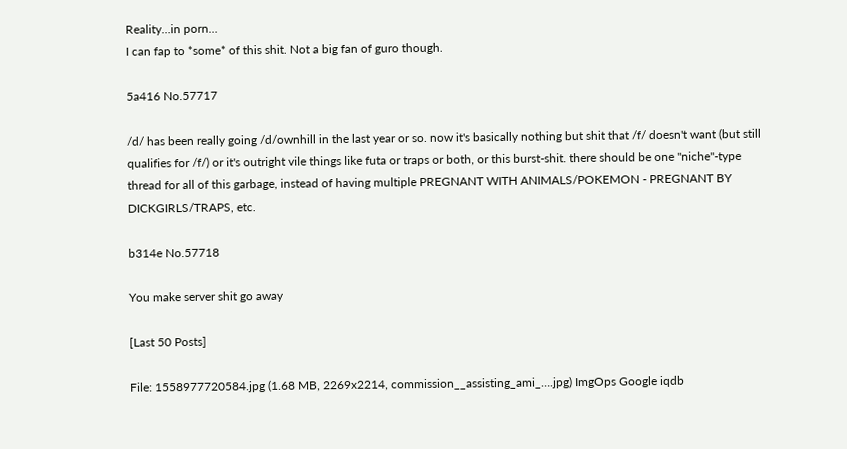Reality…in porn…
I can fap to *some* of this shit. Not a big fan of guro though.

5a416 No.57717

/d/ has been really going /d/ownhill in the last year or so. now it's basically nothing but shit that /f/ doesn't want (but still qualifies for /f/) or it's outright vile things like futa or traps or both, or this burst-shit. there should be one "niche"-type thread for all of this garbage, instead of having multiple PREGNANT WITH ANIMALS/POKEMON - PREGNANT BY DICKGIRLS/TRAPS, etc.

b314e No.57718

You make server shit go away

[Last 50 Posts]

File: 1558977720584.jpg (1.68 MB, 2269x2214, commission__assisting_ami_….jpg) ImgOps Google iqdb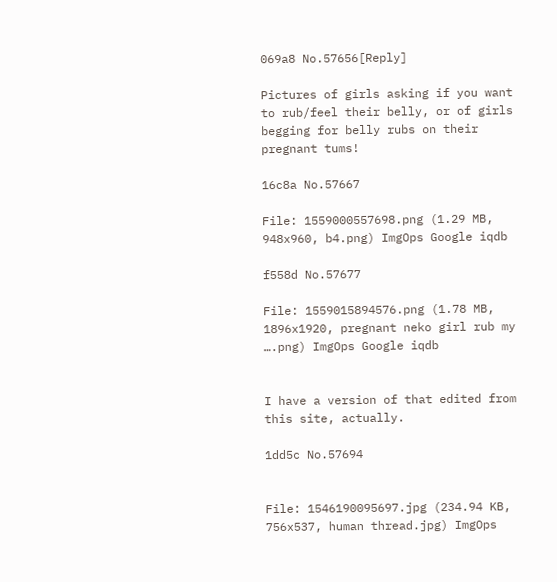069a8 No.57656[Reply]

Pictures of girls asking if you want to rub/feel their belly, or of girls begging for belly rubs on their pregnant tums!

16c8a No.57667

File: 1559000557698.png (1.29 MB, 948x960, b4.png) ImgOps Google iqdb

f558d No.57677

File: 1559015894576.png (1.78 MB, 1896x1920, pregnant neko girl rub my ….png) ImgOps Google iqdb


I have a version of that edited from this site, actually.

1dd5c No.57694


File: 1546190095697.jpg (234.94 KB, 756x537, human thread.jpg) ImgOps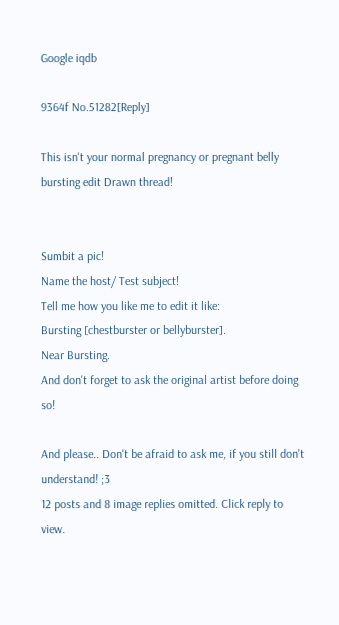Google iqdb

9364f No.51282[Reply]

This isn't your normal pregnancy or pregnant belly bursting edit Drawn thread!


Sumbit a pic!
Name the host/ Test subject!
Tell me how you like me to edit it like:
Bursting [chestburster or bellyburster].
Near Bursting.
And don't forget to ask the original artist before doing so!

And please.. Don't be afraid to ask me, if you still don't understand! ;3
12 posts and 8 image replies omitted. Click reply to view.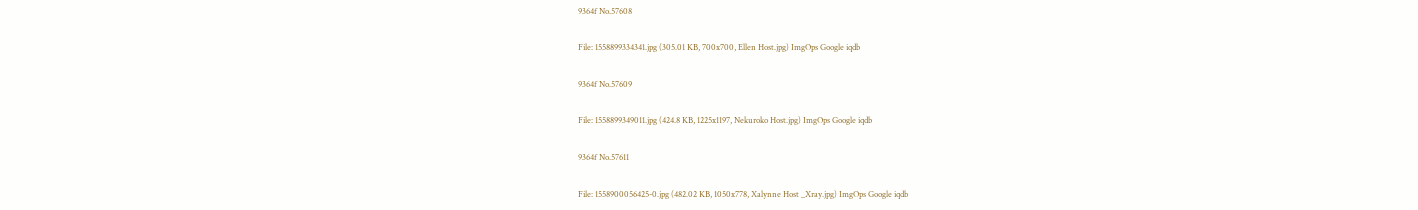9364f No.57608

File: 1558899334341.jpg (305.01 KB, 700x700, Ellen Host.jpg) ImgOps Google iqdb

9364f No.57609

File: 1558899349011.jpg (424.8 KB, 1225x1197, Nekuroko Host.jpg) ImgOps Google iqdb

9364f No.57611

File: 1558900056425-0.jpg (482.02 KB, 1050x778, Xalynne Host _Xray.jpg) ImgOps Google iqdb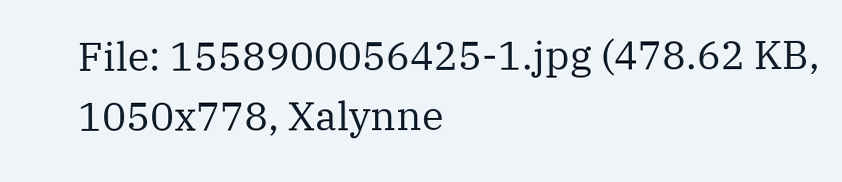File: 1558900056425-1.jpg (478.62 KB, 1050x778, Xalynne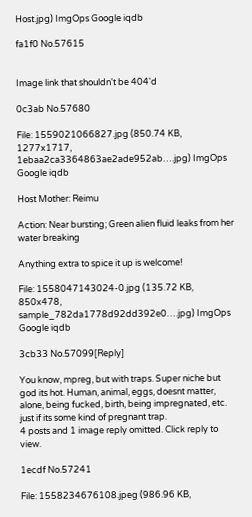Host.jpg) ImgOps Google iqdb

fa1f0 No.57615


Image link that shouldn't be 404'd

0c3ab No.57680

File: 1559021066827.jpg (850.74 KB, 1277x1717, 1ebaa2ca3364863ae2ade952ab….jpg) ImgOps Google iqdb

Host Mother: Reimu

Action: Near bursting; Green alien fluid leaks from her water breaking

Anything extra to spice it up is welcome!

File: 1558047143024-0.jpg (135.72 KB, 850x478, sample_782da1778d92dd392e0….jpg) ImgOps Google iqdb

3cb33 No.57099[Reply]

You know, mpreg, but with traps. Super niche but god its hot. Human, animal, eggs, doesnt matter, alone, being fucked, birth, being impregnated, etc. just if its some kind of pregnant trap.
4 posts and 1 image reply omitted. Click reply to view.

1ecdf No.57241

File: 1558234676108.jpeg (986.96 KB,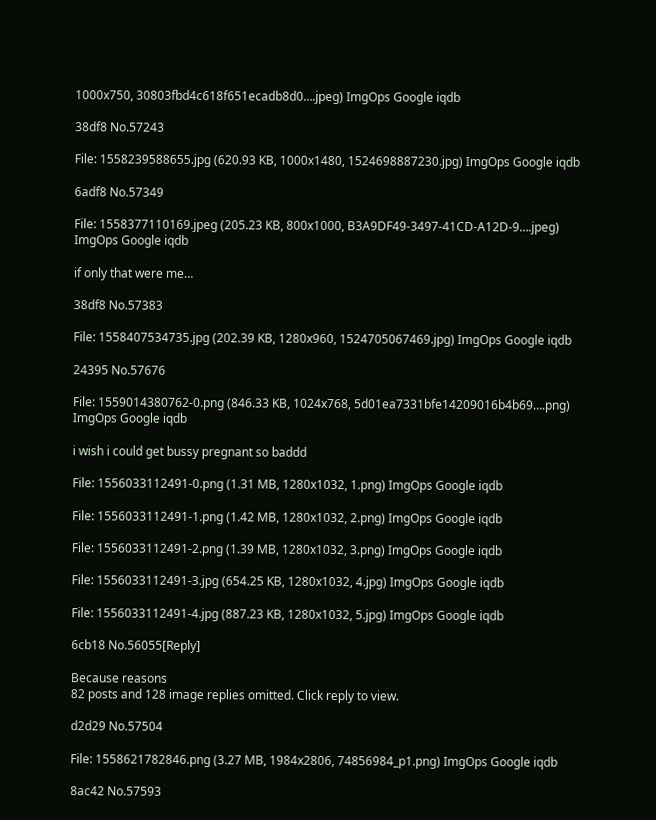1000x750, 30803fbd4c618f651ecadb8d0….jpeg) ImgOps Google iqdb

38df8 No.57243

File: 1558239588655.jpg (620.93 KB, 1000x1480, 1524698887230.jpg) ImgOps Google iqdb

6adf8 No.57349

File: 1558377110169.jpeg (205.23 KB, 800x1000, B3A9DF49-3497-41CD-A12D-9….jpeg) ImgOps Google iqdb

if only that were me…

38df8 No.57383

File: 1558407534735.jpg (202.39 KB, 1280x960, 1524705067469.jpg) ImgOps Google iqdb

24395 No.57676

File: 1559014380762-0.png (846.33 KB, 1024x768, 5d01ea7331bfe14209016b4b69….png) ImgOps Google iqdb

i wish i could get bussy pregnant so baddd

File: 1556033112491-0.png (1.31 MB, 1280x1032, 1.png) ImgOps Google iqdb

File: 1556033112491-1.png (1.42 MB, 1280x1032, 2.png) ImgOps Google iqdb

File: 1556033112491-2.png (1.39 MB, 1280x1032, 3.png) ImgOps Google iqdb

File: 1556033112491-3.jpg (654.25 KB, 1280x1032, 4.jpg) ImgOps Google iqdb

File: 1556033112491-4.jpg (887.23 KB, 1280x1032, 5.jpg) ImgOps Google iqdb

6cb18 No.56055[Reply]

Because reasons
82 posts and 128 image replies omitted. Click reply to view.

d2d29 No.57504

File: 1558621782846.png (3.27 MB, 1984x2806, 74856984_p1.png) ImgOps Google iqdb

8ac42 No.57593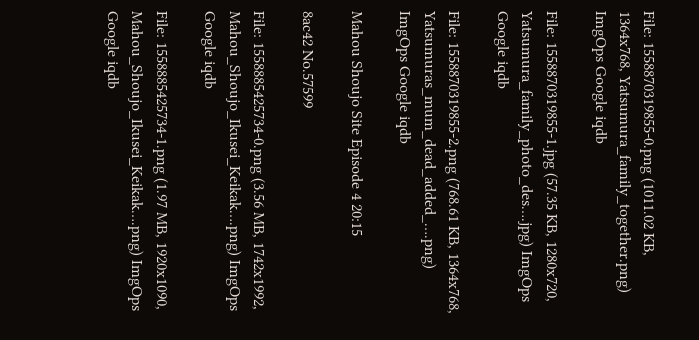File: 1558870319855-0.png (1011.02 KB, 1364x768, Yatsumura_family_together.png) ImgOps Google iqdb

File: 1558870319855-1.jpg (57.35 KB, 1280x720, Yatsumura_family_photo_des….jpg) ImgOps Google iqdb

File: 1558870319855-2.png (768.61 KB, 1364x768, Yatsumuras_mum_dead_added_….png) ImgOps Google iqdb

Mahou Shoujo Site Episode 4 20:15

8ac42 No.57599

File: 1558885425734-0.png (3.56 MB, 1742x1992, Mahou_Shoujo_Ikusei_Keikak….png) ImgOps Google iqdb

File: 1558885425734-1.png (1.97 MB, 1920x1090, Mahou_Shoujo_Ikusei_Keikak….png) ImgOps Google iqdb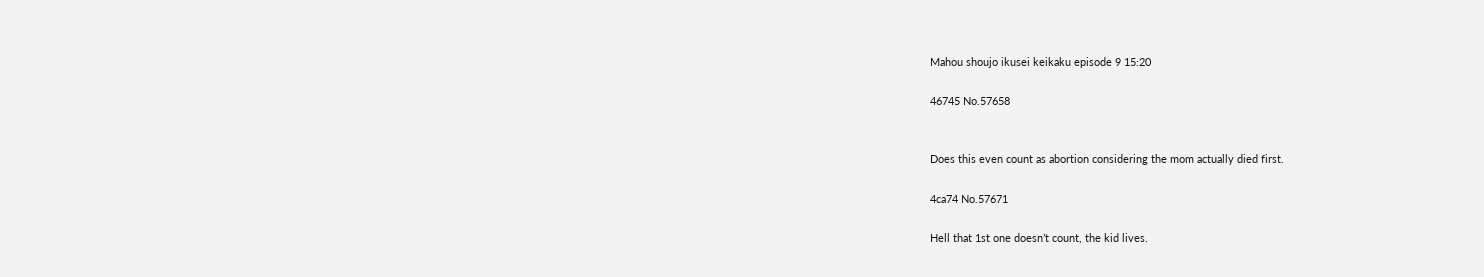Mahou shoujo ikusei keikaku episode 9 15:20

46745 No.57658


Does this even count as abortion considering the mom actually died first.

4ca74 No.57671

Hell that 1st one doesn’t count, the kid lives.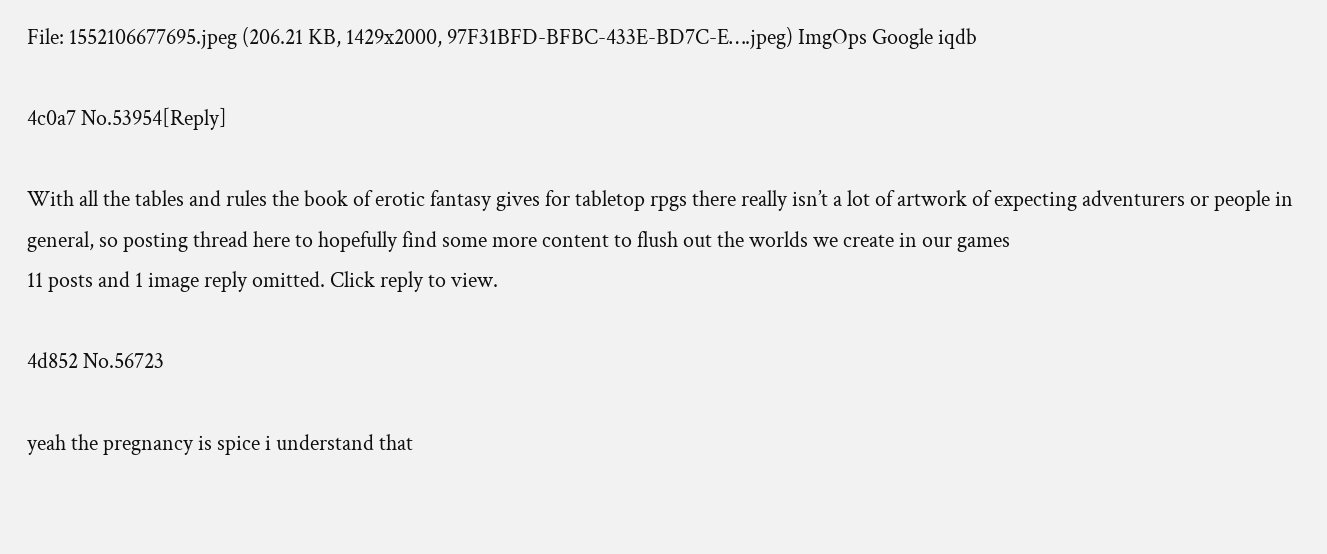File: 1552106677695.jpeg (206.21 KB, 1429x2000, 97F31BFD-BFBC-433E-BD7C-E….jpeg) ImgOps Google iqdb

4c0a7 No.53954[Reply]

With all the tables and rules the book of erotic fantasy gives for tabletop rpgs there really isn’t a lot of artwork of expecting adventurers or people in general, so posting thread here to hopefully find some more content to flush out the worlds we create in our games
11 posts and 1 image reply omitted. Click reply to view.

4d852 No.56723

yeah the pregnancy is spice i understand that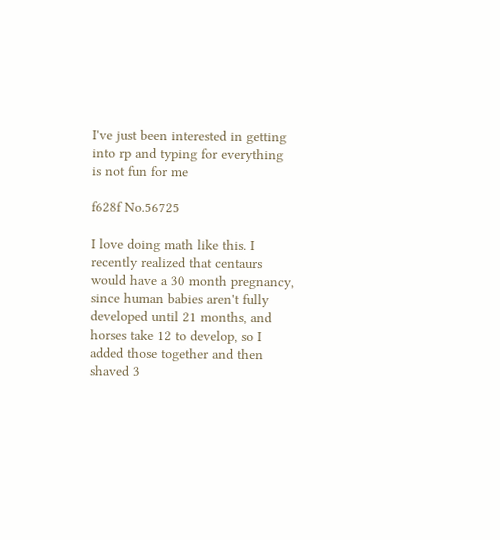I've just been interested in getting into rp and typing for everything is not fun for me

f628f No.56725

I love doing math like this. I recently realized that centaurs would have a 30 month pregnancy, since human babies aren't fully developed until 21 months, and horses take 12 to develop, so I added those together and then shaved 3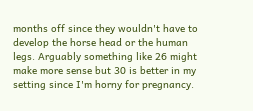months off since they wouldn't have to develop the horse head or the human legs. Arguably something like 26 might make more sense but 30 is better in my setting since I'm horny for pregnancy.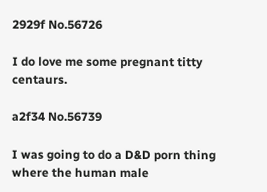2929f No.56726

I do love me some pregnant titty centaurs.

a2f34 No.56739

I was going to do a D&D porn thing where the human male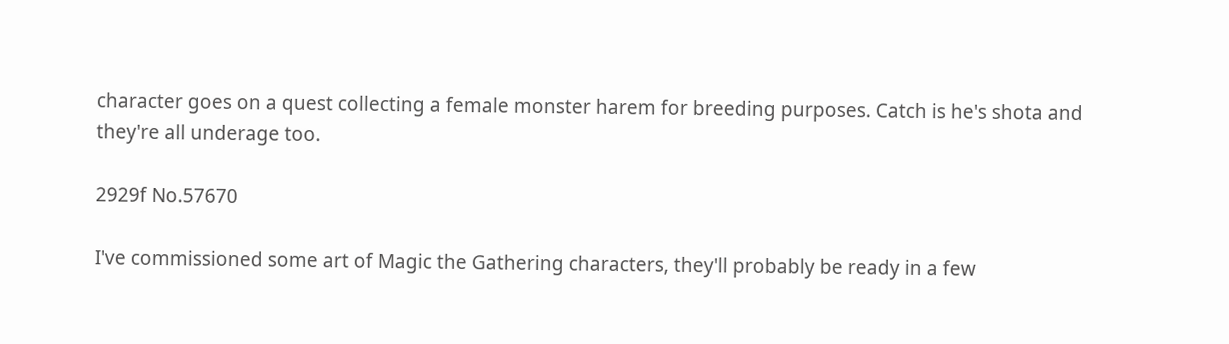character goes on a quest collecting a female monster harem for breeding purposes. Catch is he's shota and they're all underage too.

2929f No.57670

I've commissioned some art of Magic the Gathering characters, they'll probably be ready in a few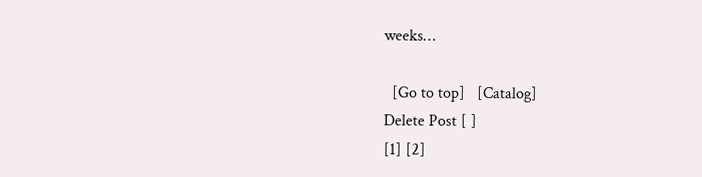weeks…

  [Go to top]   [Catalog]
Delete Post [ ]
[1] [2]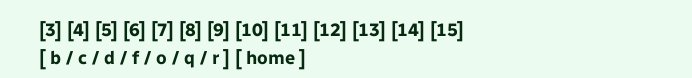[3] [4] [5] [6] [7] [8] [9] [10] [11] [12] [13] [14] [15]
[ b / c / d / f / o / q / r ] [ home ]